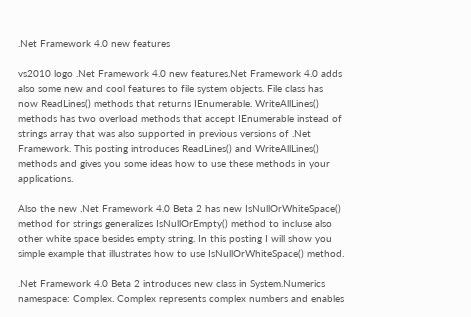.Net Framework 4.0 new features

vs2010 logo .Net Framework 4.0 new features.Net Framework 4.0 adds also some new and cool features to file system objects. File class has now ReadLines() methods that returns IEnumerable. WriteAllLines() methods has two overload methods that accept IEnumerable instead of strings array that was also supported in previous versions of .Net Framework. This posting introduces ReadLines() and WriteAllLines() methods and gives you some ideas how to use these methods in your applications.

Also the new .Net Framework 4.0 Beta 2 has new IsNullOrWhiteSpace() method for strings generalizes IsNullOrEmpty() method to incluse also other white space besides empty string. In this posting I will show you simple example that illustrates how to use IsNullOrWhiteSpace() method.

.Net Framework 4.0 Beta 2 introduces new class in System.Numerics namespace: Complex. Complex represents complex numbers and enables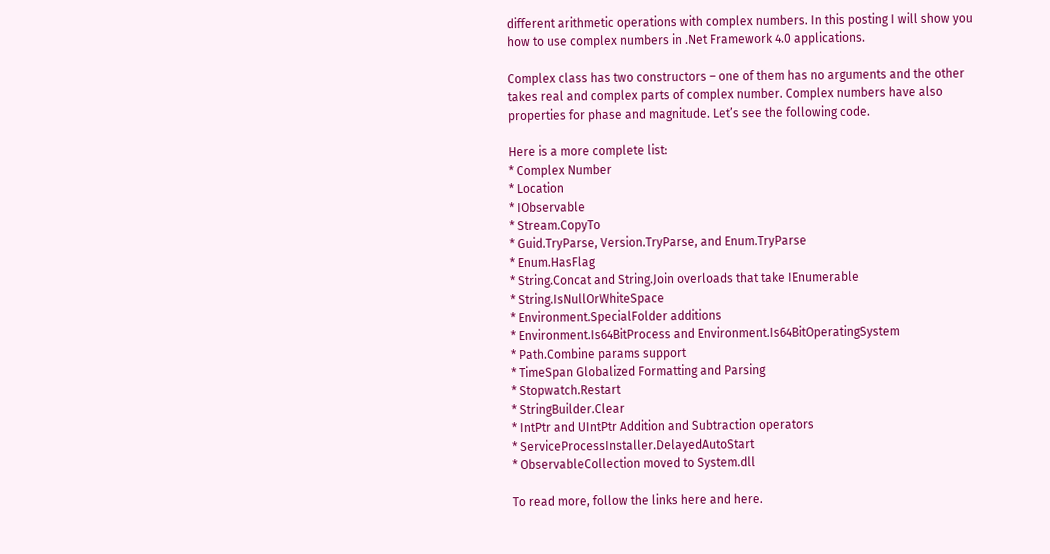different arithmetic operations with complex numbers. In this posting I will show you how to use complex numbers in .Net Framework 4.0 applications.

Complex class has two constructors – one of them has no arguments and the other takes real and complex parts of complex number. Complex numbers have also properties for phase and magnitude. Let’s see the following code.

Here is a more complete list:
* Complex Number
* Location
* IObservable
* Stream.CopyTo
* Guid.TryParse, Version.TryParse, and Enum.TryParse
* Enum.HasFlag
* String.Concat and String.Join overloads that take IEnumerable
* String.IsNullOrWhiteSpace
* Environment.SpecialFolder additions
* Environment.Is64BitProcess and Environment.Is64BitOperatingSystem
* Path.Combine params support
* TimeSpan Globalized Formatting and Parsing
* Stopwatch.Restart
* StringBuilder.Clear
* IntPtr and UIntPtr Addition and Subtraction operators
* ServiceProcessInstaller.DelayedAutoStart
* ObservableCollection moved to System.dll

To read more, follow the links here and here.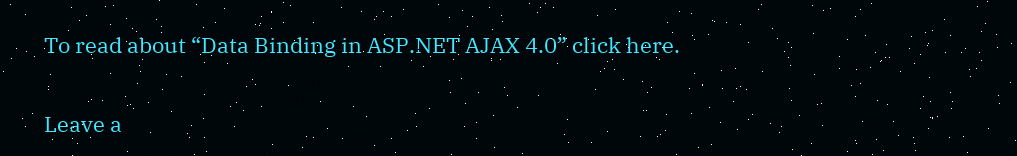To read about “Data Binding in ASP.NET AJAX 4.0” click here.

Leave a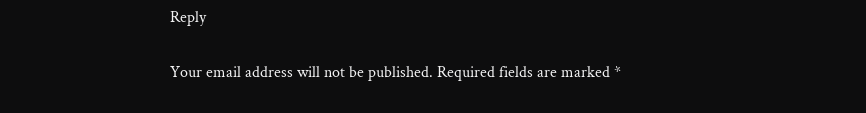Reply

Your email address will not be published. Required fields are marked *